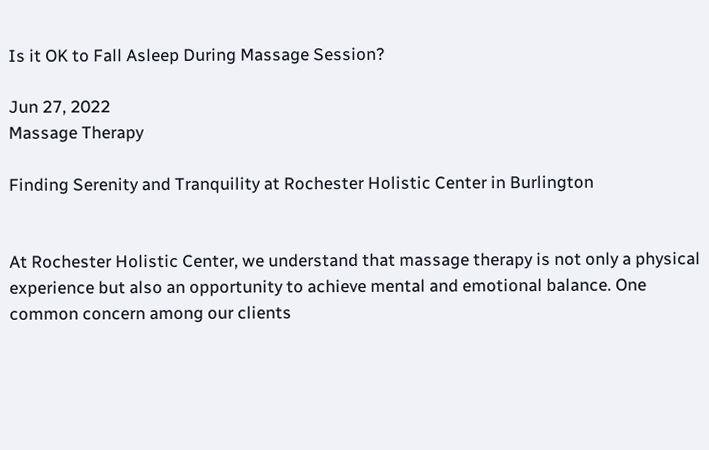Is it OK to Fall Asleep During Massage Session?

Jun 27, 2022
Massage Therapy

Finding Serenity and Tranquility at Rochester Holistic Center in Burlington


At Rochester Holistic Center, we understand that massage therapy is not only a physical experience but also an opportunity to achieve mental and emotional balance. One common concern among our clients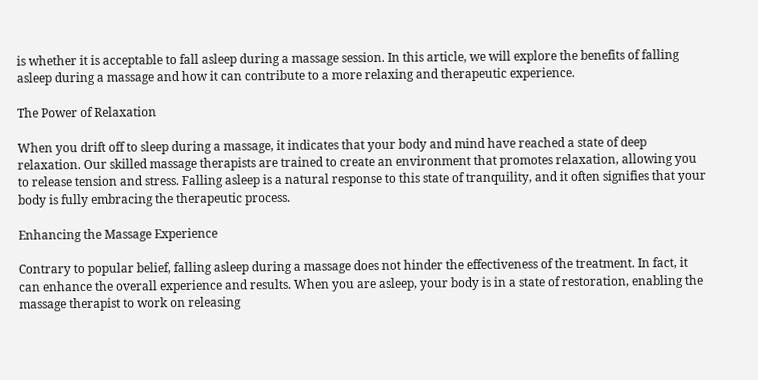is whether it is acceptable to fall asleep during a massage session. In this article, we will explore the benefits of falling asleep during a massage and how it can contribute to a more relaxing and therapeutic experience.

The Power of Relaxation

When you drift off to sleep during a massage, it indicates that your body and mind have reached a state of deep relaxation. Our skilled massage therapists are trained to create an environment that promotes relaxation, allowing you to release tension and stress. Falling asleep is a natural response to this state of tranquility, and it often signifies that your body is fully embracing the therapeutic process.

Enhancing the Massage Experience

Contrary to popular belief, falling asleep during a massage does not hinder the effectiveness of the treatment. In fact, it can enhance the overall experience and results. When you are asleep, your body is in a state of restoration, enabling the massage therapist to work on releasing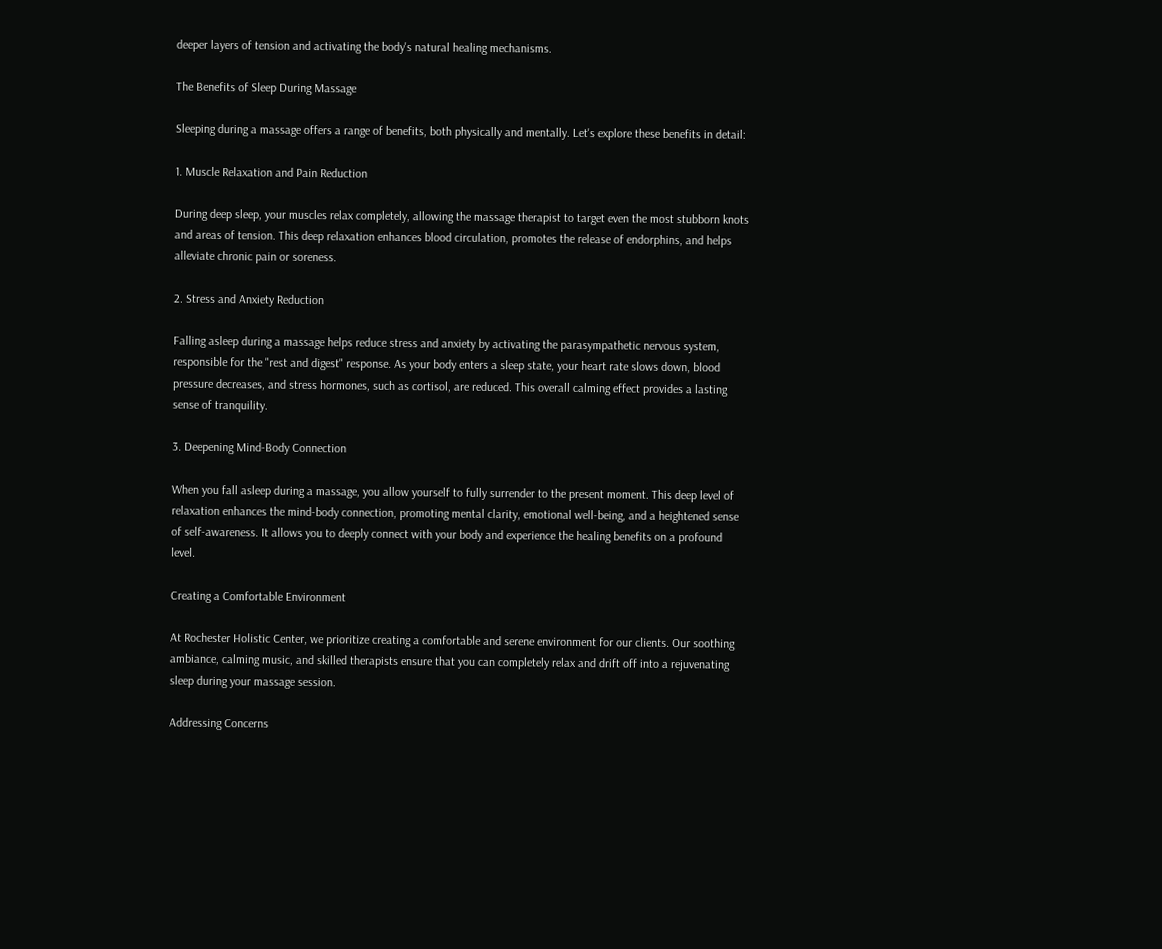deeper layers of tension and activating the body's natural healing mechanisms.

The Benefits of Sleep During Massage

Sleeping during a massage offers a range of benefits, both physically and mentally. Let's explore these benefits in detail:

1. Muscle Relaxation and Pain Reduction

During deep sleep, your muscles relax completely, allowing the massage therapist to target even the most stubborn knots and areas of tension. This deep relaxation enhances blood circulation, promotes the release of endorphins, and helps alleviate chronic pain or soreness.

2. Stress and Anxiety Reduction

Falling asleep during a massage helps reduce stress and anxiety by activating the parasympathetic nervous system, responsible for the "rest and digest" response. As your body enters a sleep state, your heart rate slows down, blood pressure decreases, and stress hormones, such as cortisol, are reduced. This overall calming effect provides a lasting sense of tranquility.

3. Deepening Mind-Body Connection

When you fall asleep during a massage, you allow yourself to fully surrender to the present moment. This deep level of relaxation enhances the mind-body connection, promoting mental clarity, emotional well-being, and a heightened sense of self-awareness. It allows you to deeply connect with your body and experience the healing benefits on a profound level.

Creating a Comfortable Environment

At Rochester Holistic Center, we prioritize creating a comfortable and serene environment for our clients. Our soothing ambiance, calming music, and skilled therapists ensure that you can completely relax and drift off into a rejuvenating sleep during your massage session.

Addressing Concerns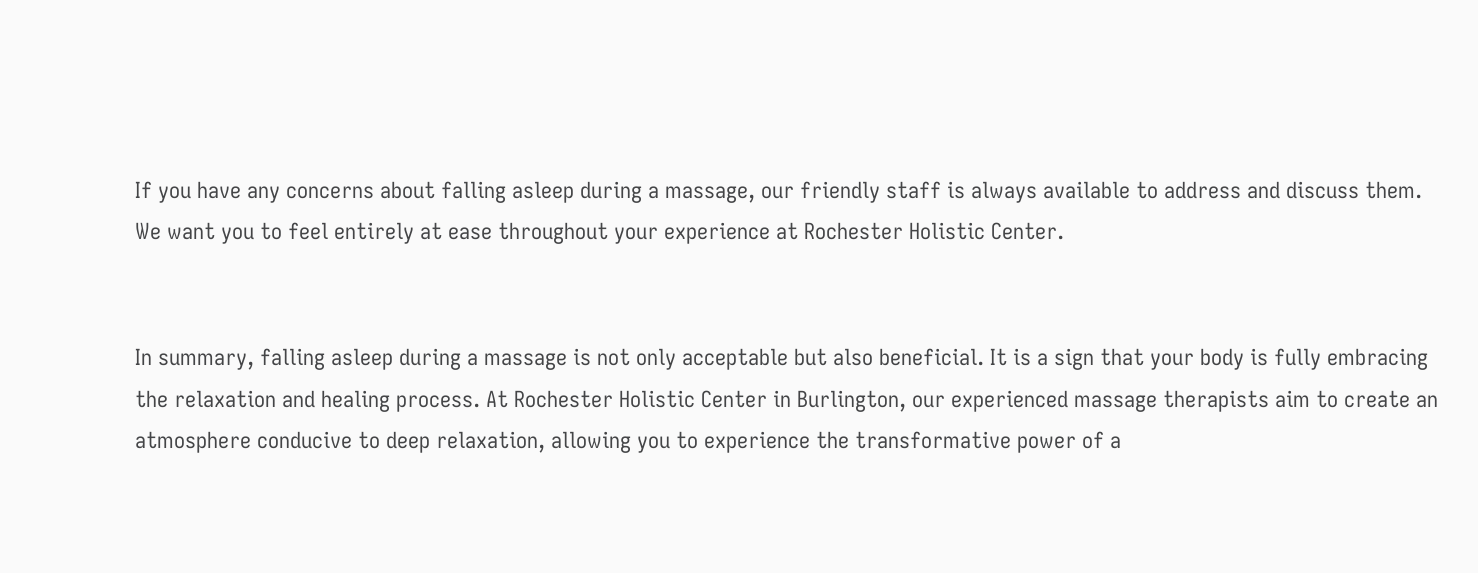If you have any concerns about falling asleep during a massage, our friendly staff is always available to address and discuss them. We want you to feel entirely at ease throughout your experience at Rochester Holistic Center.


In summary, falling asleep during a massage is not only acceptable but also beneficial. It is a sign that your body is fully embracing the relaxation and healing process. At Rochester Holistic Center in Burlington, our experienced massage therapists aim to create an atmosphere conducive to deep relaxation, allowing you to experience the transformative power of a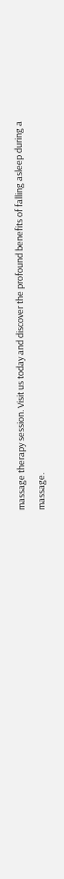massage therapy session. Visit us today and discover the profound benefits of falling asleep during a massage.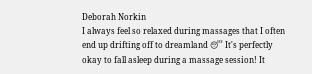Deborah Norkin
I always feel so relaxed during massages that I often end up drifting off to dreamland 😴 It's perfectly okay to fall asleep during a massage session! It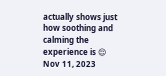actually shows just how soothing and calming the experience is 😌
Nov 11, 2023